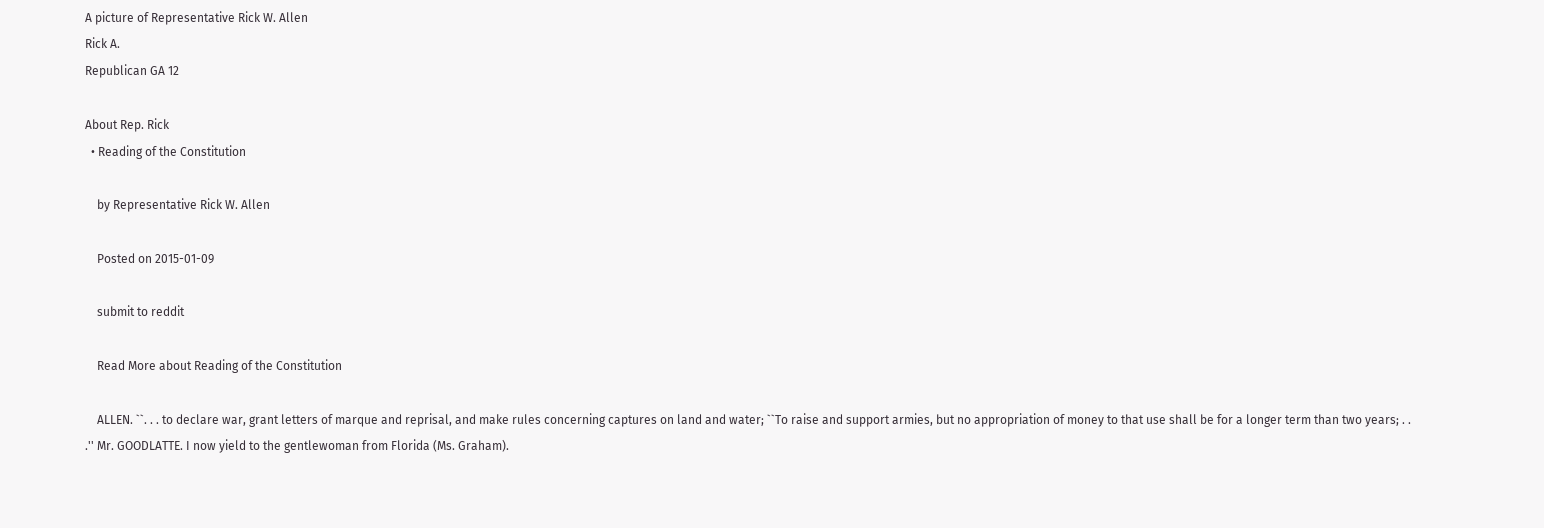A picture of Representative Rick W. Allen
Rick A.
Republican GA 12

About Rep. Rick
  • Reading of the Constitution

    by Representative Rick W. Allen

    Posted on 2015-01-09

    submit to reddit

    Read More about Reading of the Constitution

    ALLEN. ``. . . to declare war, grant letters of marque and reprisal, and make rules concerning captures on land and water; ``To raise and support armies, but no appropriation of money to that use shall be for a longer term than two years; . . .'' Mr. GOODLATTE. I now yield to the gentlewoman from Florida (Ms. Graham).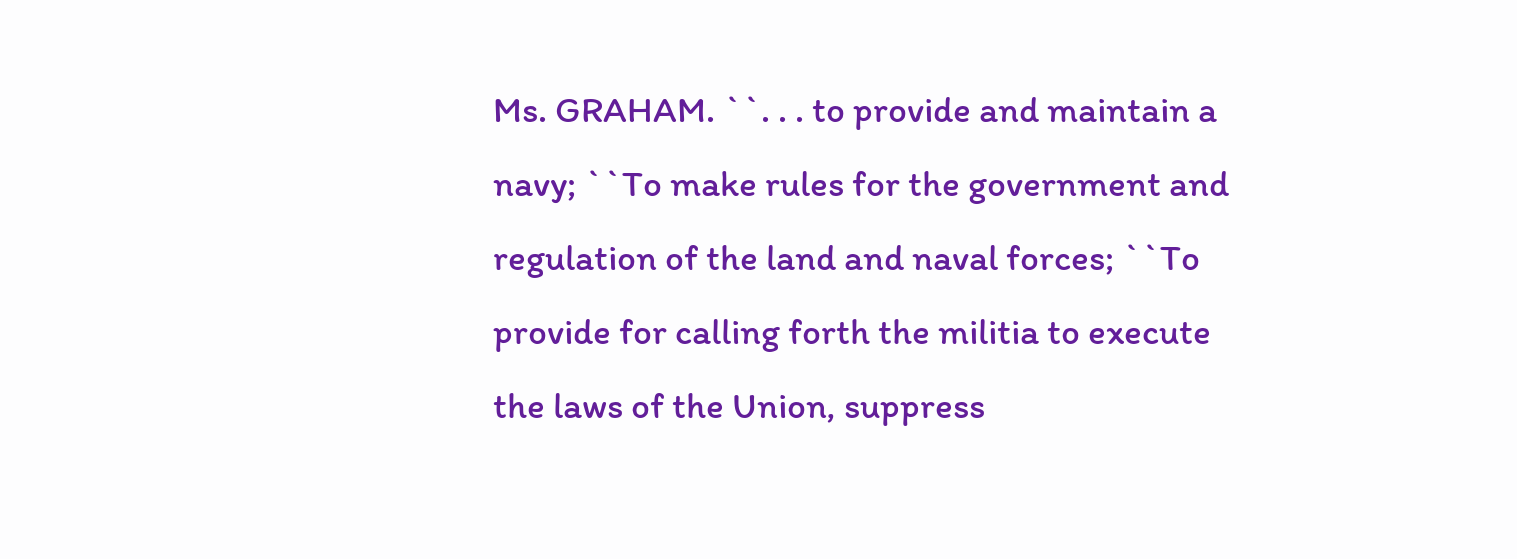Ms. GRAHAM. ``. . . to provide and maintain a navy; ``To make rules for the government and regulation of the land and naval forces; ``To provide for calling forth the militia to execute the laws of the Union, suppress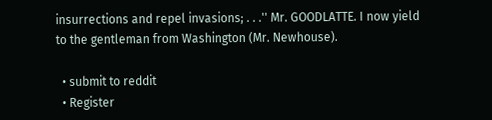insurrections and repel invasions; . . .'' Mr. GOODLATTE. I now yield to the gentleman from Washington (Mr. Newhouse).

  • submit to reddit
  • Register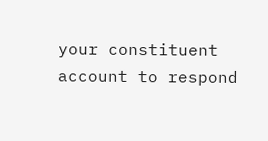your constituent account to respond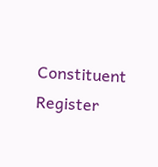Constituent Register